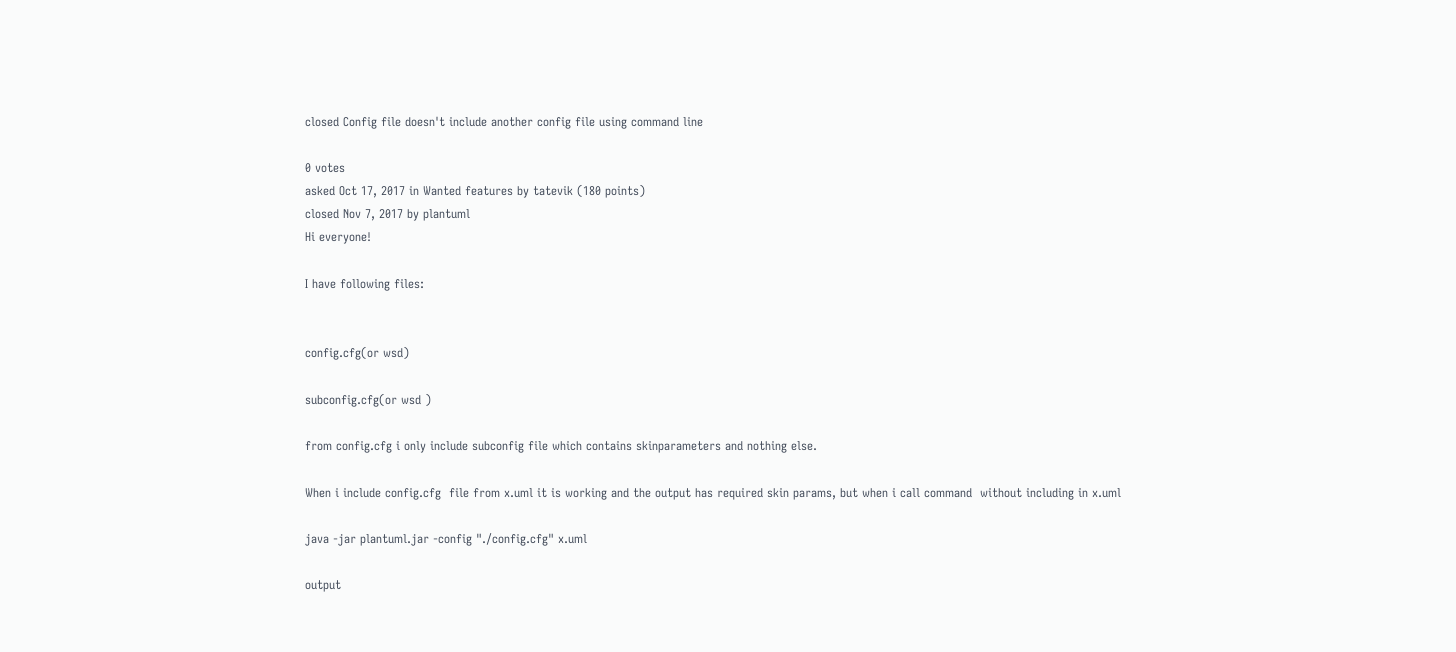closed Config file doesn't include another config file using command line

0 votes
asked Oct 17, 2017 in Wanted features by tatevik (180 points)
closed Nov 7, 2017 by plantuml
Hi everyone!

I have following files:


config.cfg(or wsd)

subconfig.cfg(or wsd )

from config.cfg i only include subconfig file which contains skinparameters and nothing else.

When i include config.cfg  file from x.uml it is working and the output has required skin params, but when i call command  without including in x.uml

java -jar plantuml.jar -config "./config.cfg" x.uml

output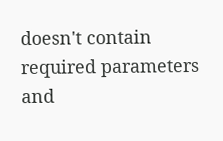doesn't contain required parameters and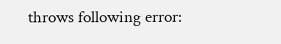throws following error: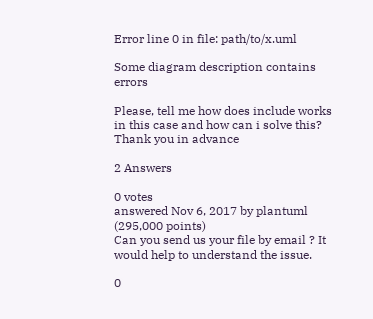Error line 0 in file: path/to/x.uml

Some diagram description contains errors

Please, tell me how does include works in this case and how can i solve this?
Thank you in advance

2 Answers

0 votes
answered Nov 6, 2017 by plantuml (295,000 points)
Can you send us your file by email ? It would help to understand the issue.

0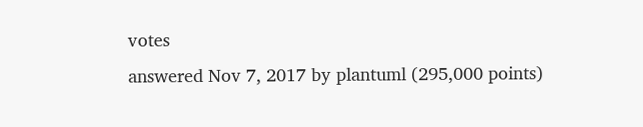votes
answered Nov 7, 2017 by plantuml (295,000 points)